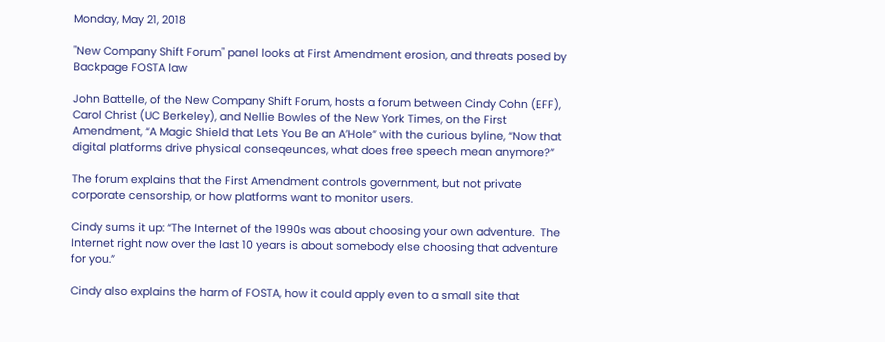Monday, May 21, 2018

"New Company Shift Forum" panel looks at First Amendment erosion, and threats posed by Backpage FOSTA law

John Battelle, of the New Company Shift Forum, hosts a forum between Cindy Cohn (EFF), Carol Christ (UC Berkeley), and Nellie Bowles of the New York Times, on the First Amendment, “A Magic Shield that Lets You Be an A’Hole” with the curious byline, “Now that digital platforms drive physical conseqeunces, what does free speech mean anymore?”

The forum explains that the First Amendment controls government, but not private corporate censorship, or how platforms want to monitor users.

Cindy sums it up: “The Internet of the 1990s was about choosing your own adventure.  The Internet right now over the last 10 years is about somebody else choosing that adventure for you.”

Cindy also explains the harm of FOSTA, how it could apply even to a small site that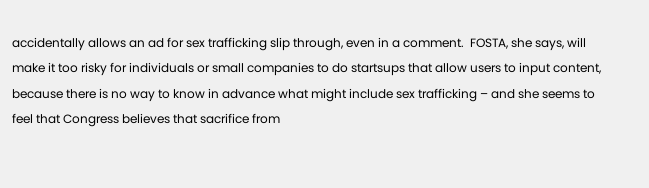accidentally allows an ad for sex trafficking slip through, even in a comment.  FOSTA, she says, will make it too risky for individuals or small companies to do startsups that allow users to input content, because there is no way to know in advance what might include sex trafficking – and she seems to feel that Congress believes that sacrifice from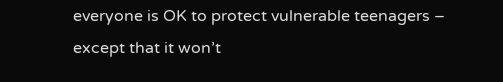everyone is OK to protect vulnerable teenagers – except that it won’t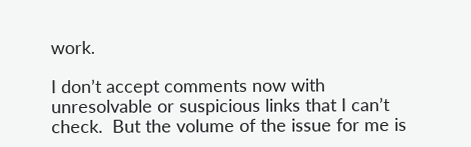work.

I don’t accept comments now with unresolvable or suspicious links that I can’t check.  But the volume of the issue for me is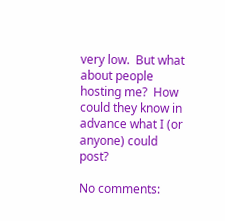very low.  But what about people hosting me?  How could they know in advance what I (or anyone) could post?

No comments: